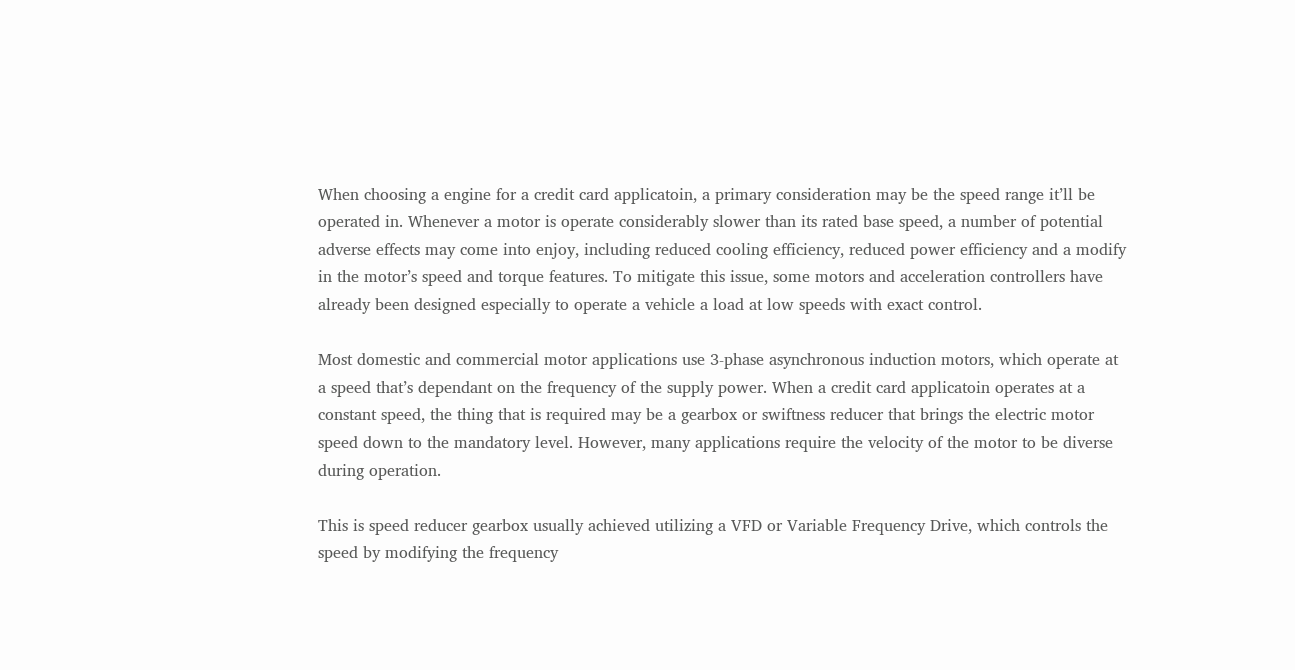When choosing a engine for a credit card applicatoin, a primary consideration may be the speed range it’ll be operated in. Whenever a motor is operate considerably slower than its rated base speed, a number of potential adverse effects may come into enjoy, including reduced cooling efficiency, reduced power efficiency and a modify in the motor’s speed and torque features. To mitigate this issue, some motors and acceleration controllers have already been designed especially to operate a vehicle a load at low speeds with exact control.

Most domestic and commercial motor applications use 3-phase asynchronous induction motors, which operate at a speed that’s dependant on the frequency of the supply power. When a credit card applicatoin operates at a constant speed, the thing that is required may be a gearbox or swiftness reducer that brings the electric motor speed down to the mandatory level. However, many applications require the velocity of the motor to be diverse during operation.

This is speed reducer gearbox usually achieved utilizing a VFD or Variable Frequency Drive, which controls the speed by modifying the frequency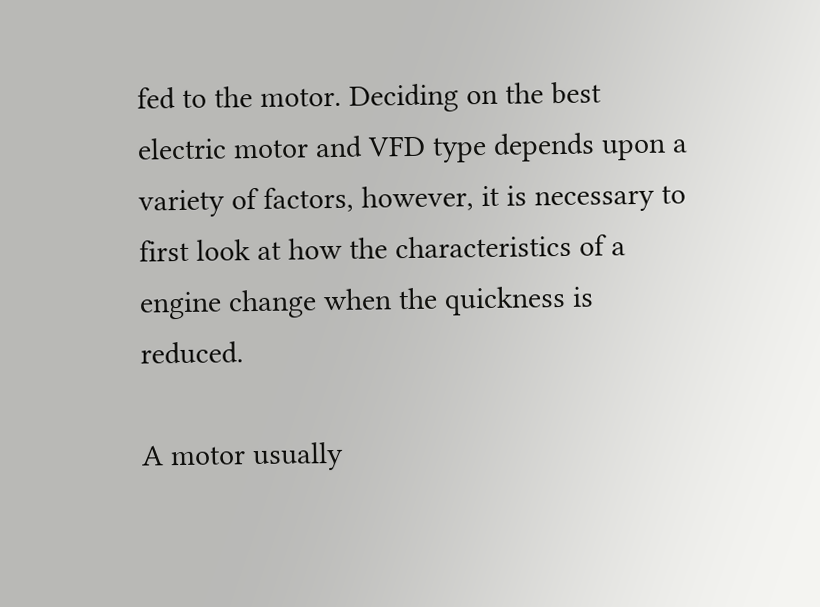fed to the motor. Deciding on the best electric motor and VFD type depends upon a variety of factors, however, it is necessary to first look at how the characteristics of a engine change when the quickness is reduced.

A motor usually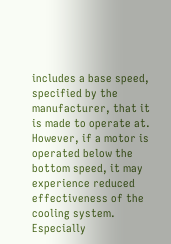includes a base speed, specified by the manufacturer, that it is made to operate at. However, if a motor is operated below the bottom speed, it may experience reduced effectiveness of the cooling system. Especially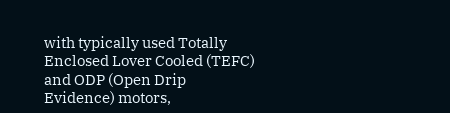with typically used Totally Enclosed Lover Cooled (TEFC) and ODP (Open Drip Evidence) motors,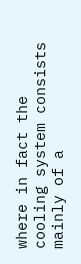where in fact the cooling system consists mainly of a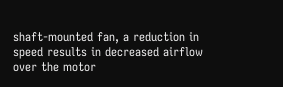shaft-mounted fan, a reduction in speed results in decreased airflow over the motor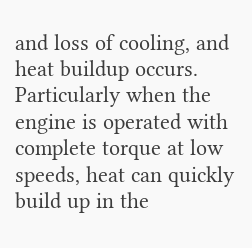and loss of cooling, and heat buildup occurs. Particularly when the engine is operated with complete torque at low speeds, heat can quickly build up in the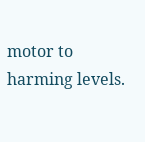motor to harming levels.